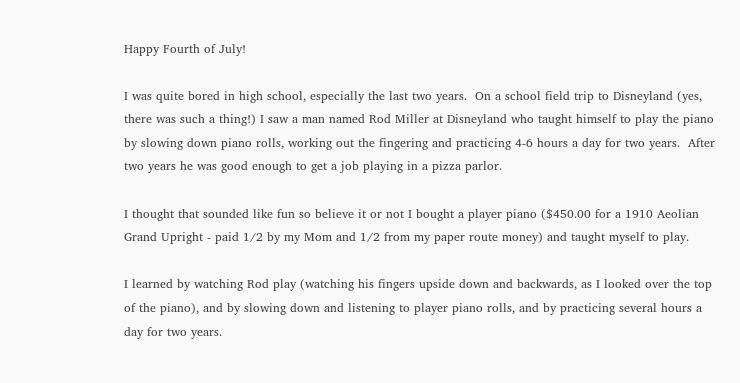Happy Fourth of July!

I was quite bored in high school, especially the last two years.  On a school field trip to Disneyland (yes, there was such a thing!) I saw a man named Rod Miller at Disneyland who taught himself to play the piano by slowing down piano rolls, working out the fingering and practicing 4-6 hours a day for two years.  After two years he was good enough to get a job playing in a pizza parlor.

I thought that sounded like fun so believe it or not I bought a player piano ($450.00 for a 1910 Aeolian Grand Upright - paid 1/2 by my Mom and 1/2 from my paper route money) and taught myself to play.

I learned by watching Rod play (watching his fingers upside down and backwards, as I looked over the top of the piano), and by slowing down and listening to player piano rolls, and by practicing several hours a day for two years.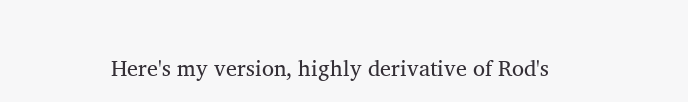Here's my version, highly derivative of Rod's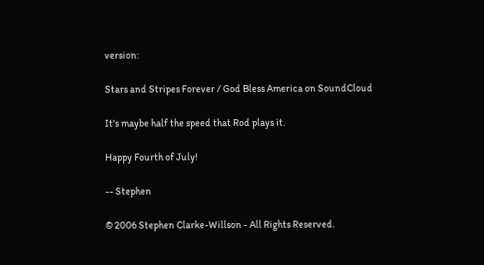version:

Stars and Stripes Forever / God Bless America on SoundCloud

It's maybe half the speed that Rod plays it.

Happy Fourth of July!

-- Stephen

© 2006 Stephen Clarke-Willson - All Rights Reserved.